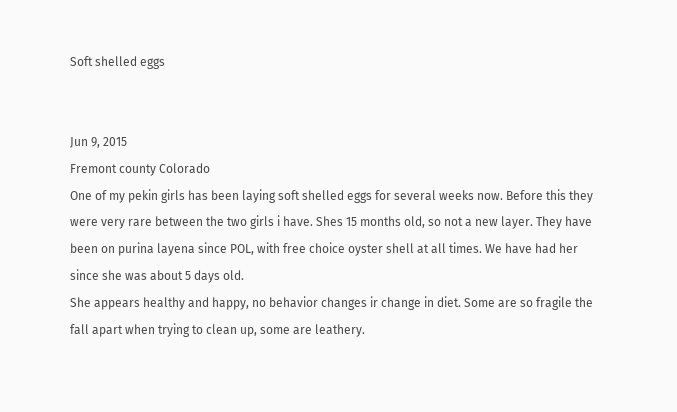Soft shelled eggs


Jun 9, 2015
Fremont county Colorado
One of my pekin girls has been laying soft shelled eggs for several weeks now. Before this they were very rare between the two girls i have. Shes 15 months old, so not a new layer. They have been on purina layena since POL, with free choice oyster shell at all times. We have had her since she was about 5 days old.
She appears healthy and happy, no behavior changes ir change in diet. Some are so fragile the fall apart when trying to clean up, some are leathery.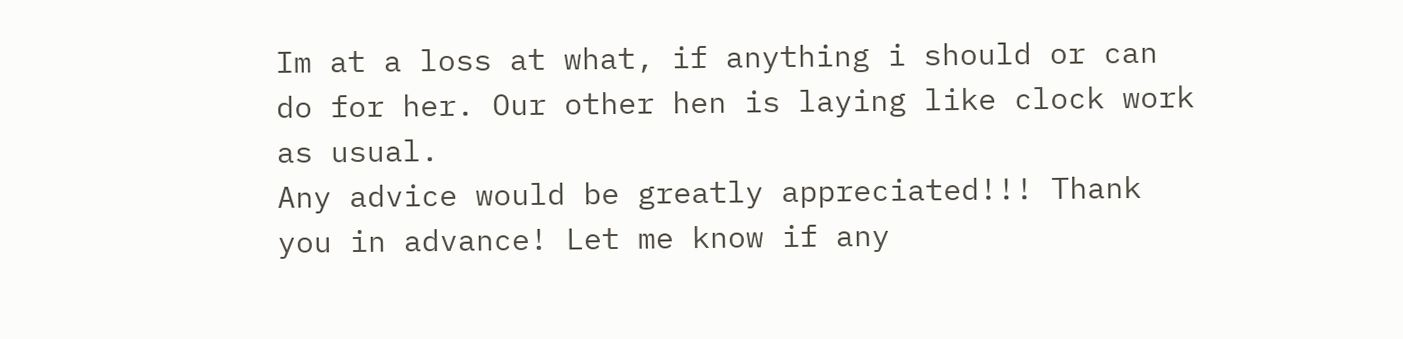Im at a loss at what, if anything i should or can do for her. Our other hen is laying like clock work as usual.
Any advice would be greatly appreciated!!! Thank you in advance! Let me know if any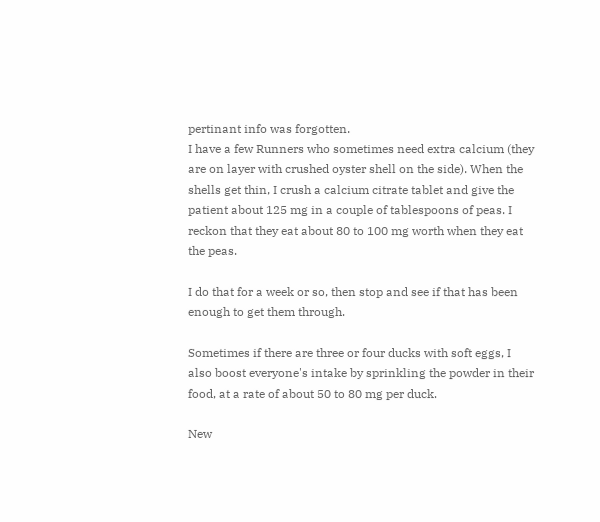pertinant info was forgotten.
I have a few Runners who sometimes need extra calcium (they are on layer with crushed oyster shell on the side). When the shells get thin, I crush a calcium citrate tablet and give the patient about 125 mg in a couple of tablespoons of peas. I reckon that they eat about 80 to 100 mg worth when they eat the peas.

I do that for a week or so, then stop and see if that has been enough to get them through.

Sometimes if there are three or four ducks with soft eggs, I also boost everyone's intake by sprinkling the powder in their food, at a rate of about 50 to 80 mg per duck.

New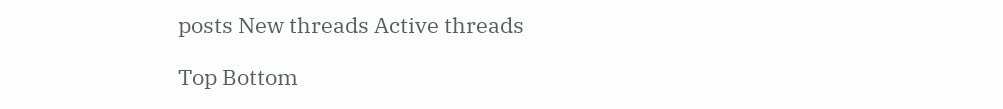posts New threads Active threads

Top Bottom